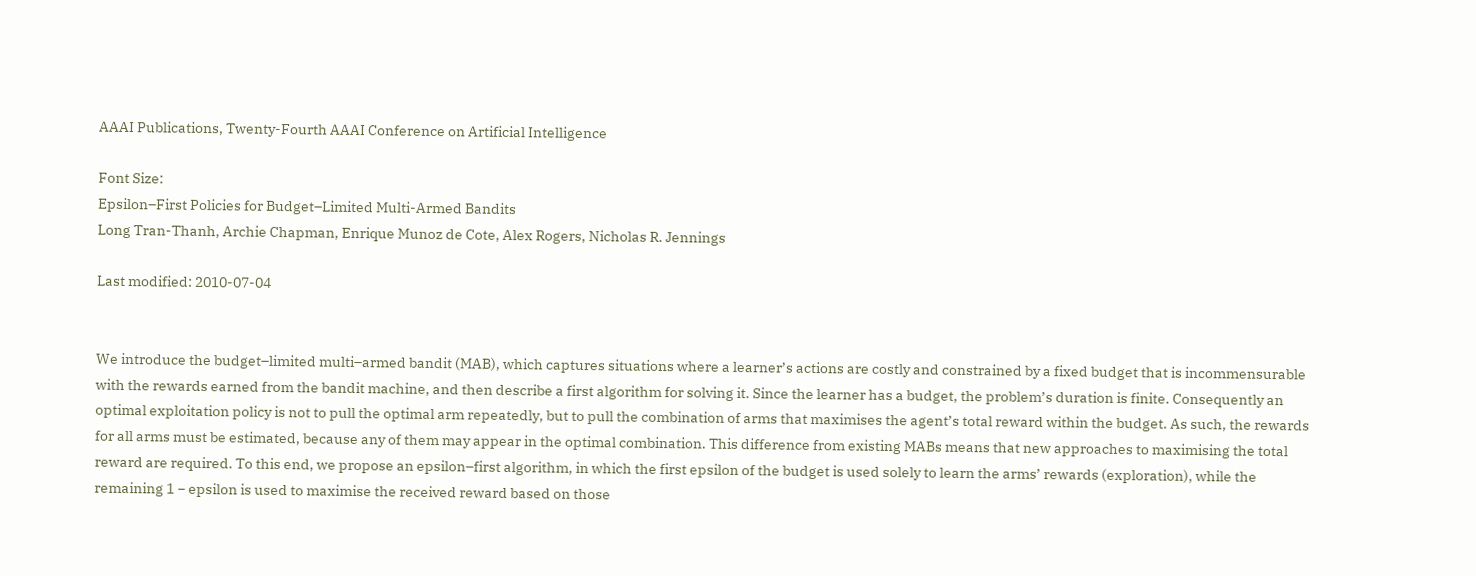AAAI Publications, Twenty-Fourth AAAI Conference on Artificial Intelligence

Font Size:
Epsilon–First Policies for Budget–Limited Multi-Armed Bandits
Long Tran-Thanh, Archie Chapman, Enrique Munoz de Cote, Alex Rogers, Nicholas R. Jennings

Last modified: 2010-07-04


We introduce the budget–limited multi–armed bandit (MAB), which captures situations where a learner’s actions are costly and constrained by a fixed budget that is incommensurable with the rewards earned from the bandit machine, and then describe a first algorithm for solving it. Since the learner has a budget, the problem’s duration is finite. Consequently an optimal exploitation policy is not to pull the optimal arm repeatedly, but to pull the combination of arms that maximises the agent’s total reward within the budget. As such, the rewards for all arms must be estimated, because any of them may appear in the optimal combination. This difference from existing MABs means that new approaches to maximising the total reward are required. To this end, we propose an epsilon–first algorithm, in which the first epsilon of the budget is used solely to learn the arms’ rewards (exploration), while the remaining 1 − epsilon is used to maximise the received reward based on those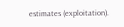estimates (exploitation).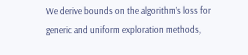We derive bounds on the algorithm’s loss for generic and uniform exploration methods,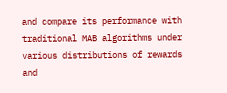and compare its performance with traditional MAB algorithms under various distributions of rewards and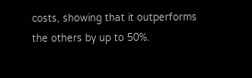costs, showing that it outperforms the others by up to 50%.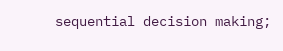sequential decision making;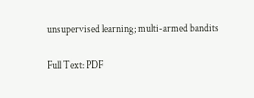unsupervised learning; multi-armed bandits

Full Text: PDF